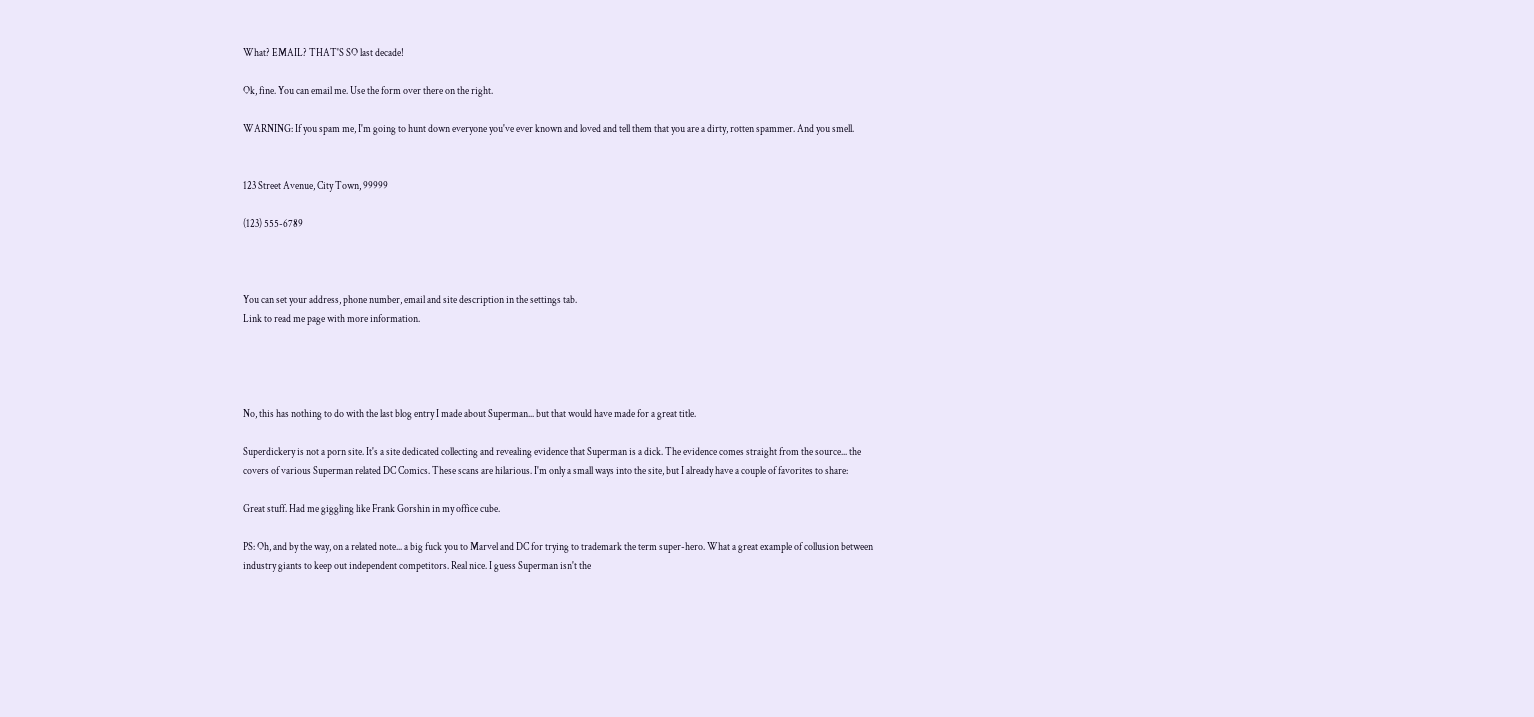What? EMAIL? THAT'S SO last decade!

Ok, fine. You can email me. Use the form over there on the right.

WARNING: If you spam me, I'm going to hunt down everyone you've ever known and loved and tell them that you are a dirty, rotten spammer. And you smell.


123 Street Avenue, City Town, 99999

(123) 555-6789



You can set your address, phone number, email and site description in the settings tab.
Link to read me page with more information.




No, this has nothing to do with the last blog entry I made about Superman... but that would have made for a great title.

Superdickery is not a porn site. It's a site dedicated collecting and revealing evidence that Superman is a dick. The evidence comes straight from the source... the covers of various Superman related DC Comics. These scans are hilarious. I'm only a small ways into the site, but I already have a couple of favorites to share:

Great stuff. Had me giggling like Frank Gorshin in my office cube.

PS: Oh, and by the way, on a related note... a big fuck you to Marvel and DC for trying to trademark the term super-hero. What a great example of collusion between industry giants to keep out independent competitors. Real nice. I guess Superman isn't the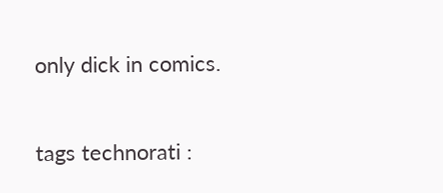only dick in comics.

tags technorati :